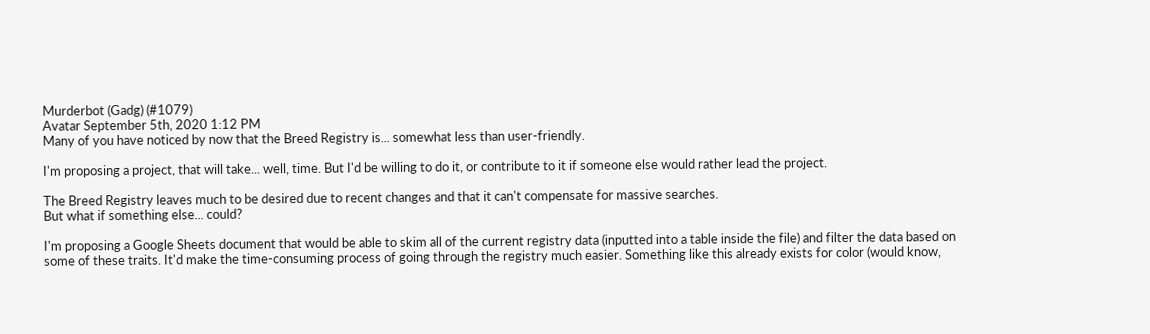Murderbot (Gadg) (#1079)
Avatar September 5th, 2020 1:12 PM
Many of you have noticed by now that the Breed Registry is... somewhat less than user-friendly.

I'm proposing a project, that will take... well, time. But I'd be willing to do it, or contribute to it if someone else would rather lead the project.

The Breed Registry leaves much to be desired due to recent changes and that it can't compensate for massive searches.
But what if something else... could?

I'm proposing a Google Sheets document that would be able to skim all of the current registry data (inputted into a table inside the file) and filter the data based on some of these traits. It'd make the time-consuming process of going through the registry much easier. Something like this already exists for color (would know,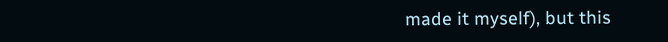made it myself), but this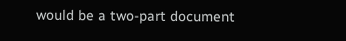would be a two-part document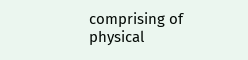comprising of physical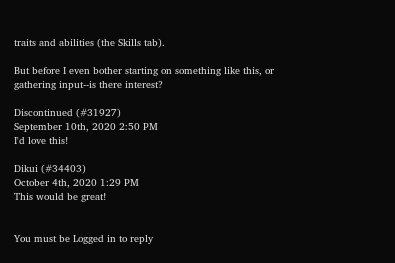traits and abilities (the Skills tab).

But before I even bother starting on something like this, or gathering input--is there interest?

Discontinued (#31927)
September 10th, 2020 2:50 PM
I'd love this!

Dikui (#34403)
October 4th, 2020 1:29 PM
This would be great!


You must be Logged in to reply